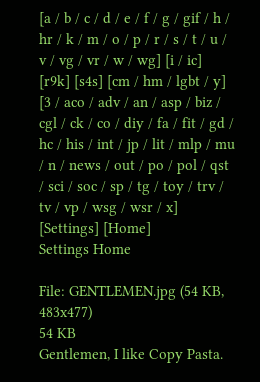[a / b / c / d / e / f / g / gif / h / hr / k / m / o / p / r / s / t / u / v / vg / vr / w / wg] [i / ic] [r9k] [s4s] [cm / hm / lgbt / y] [3 / aco / adv / an / asp / biz / cgl / ck / co / diy / fa / fit / gd / hc / his / int / jp / lit / mlp / mu / n / news / out / po / pol / qst / sci / soc / sp / tg / toy / trv / tv / vp / wsg / wsr / x] [Settings] [Home]
Settings Home

File: GENTLEMEN.jpg (54 KB, 483x477)
54 KB
Gentlemen, I like Copy Pasta.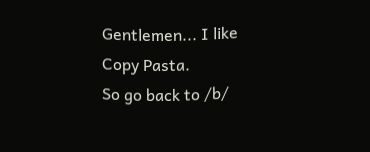Gentlemen... I like Copy Pasta.
So go back to /b/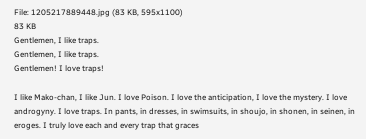File: 1205217889448.jpg (83 KB, 595x1100)
83 KB
Gentlemen, I like traps.
Gentlemen, I like traps.
Gentlemen! I love traps!

I like Mako-chan, I like Jun. I love Poison. I love the anticipation, I love the mystery. I love androgyny. I love traps. In pants, in dresses, in swimsuits, in shoujo, in shonen, in seinen, in eroges. I truly love each and every trap that graces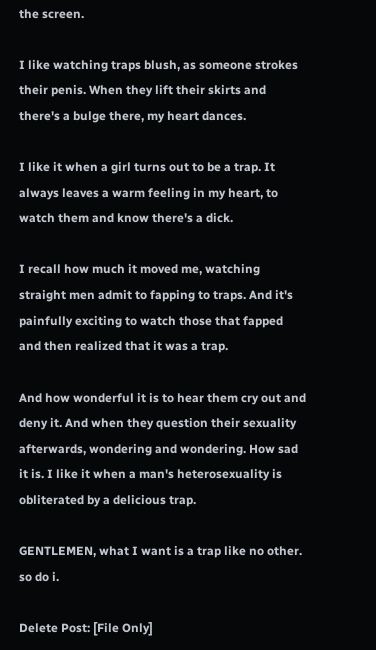the screen.

I like watching traps blush, as someone strokes their penis. When they lift their skirts and there's a bulge there, my heart dances.

I like it when a girl turns out to be a trap. It always leaves a warm feeling in my heart, to watch them and know there's a dick.

I recall how much it moved me, watching straight men admit to fapping to traps. And it's painfully exciting to watch those that fapped and then realized that it was a trap.

And how wonderful it is to hear them cry out and deny it. And when they question their sexuality afterwards, wondering and wondering. How sad it is. I like it when a man's heterosexuality is obliterated by a delicious trap.

GENTLEMEN, what I want is a trap like no other.
so do i.

Delete Post: [File Only]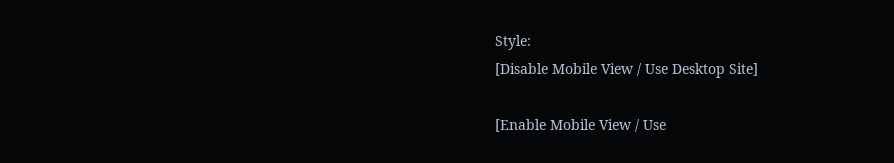Style:
[Disable Mobile View / Use Desktop Site]

[Enable Mobile View / Use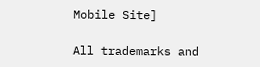Mobile Site]

All trademarks and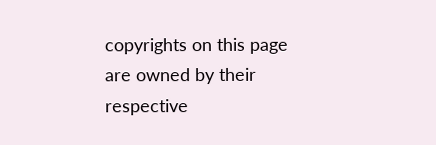copyrights on this page are owned by their respective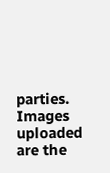parties. Images uploaded are the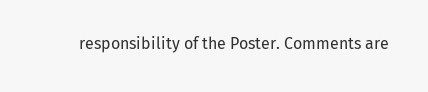responsibility of the Poster. Comments are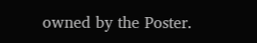owned by the Poster.